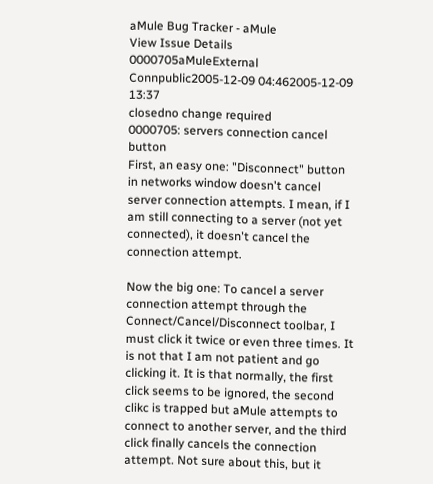aMule Bug Tracker - aMule
View Issue Details
0000705aMuleExternal Connpublic2005-12-09 04:462005-12-09 13:37
closedno change required
0000705: servers connection cancel button
First, an easy one: "Disconnect" button in networks window doesn't cancel server connection attempts. I mean, if I am still connecting to a server (not yet connected), it doesn't cancel the connection attempt.

Now the big one: To cancel a server connection attempt through the Connect/Cancel/Disconnect toolbar, I must click it twice or even three times. It is not that I am not patient and go clicking it. It is that normally, the first click seems to be ignored, the second clikc is trapped but aMule attempts to connect to another server, and the third click finally cancels the connection attempt. Not sure about this, but it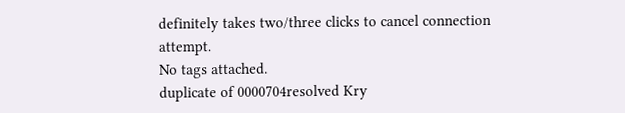definitely takes two/three clicks to cancel connection attempt.
No tags attached.
duplicate of 0000704resolved Kry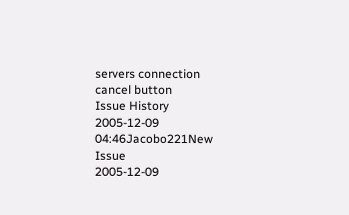servers connection cancel button
Issue History
2005-12-09 04:46Jacobo221New Issue
2005-12-09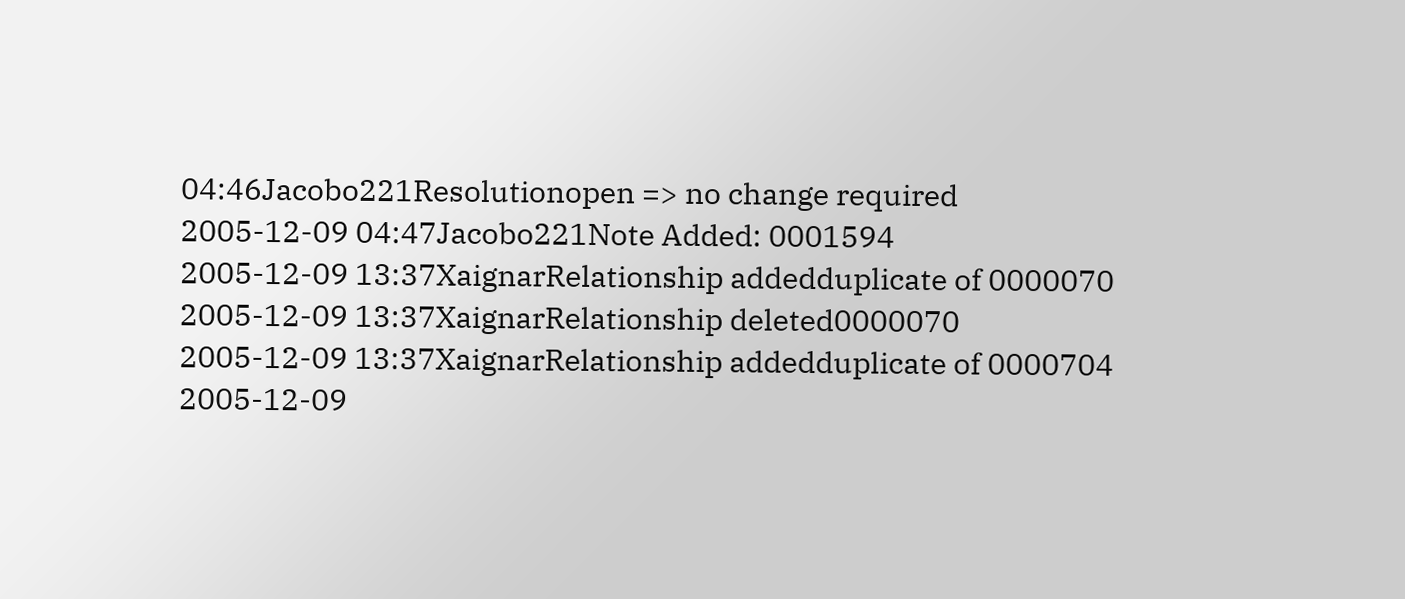04:46Jacobo221Resolutionopen => no change required
2005-12-09 04:47Jacobo221Note Added: 0001594
2005-12-09 13:37XaignarRelationship addedduplicate of 0000070
2005-12-09 13:37XaignarRelationship deleted0000070
2005-12-09 13:37XaignarRelationship addedduplicate of 0000704
2005-12-09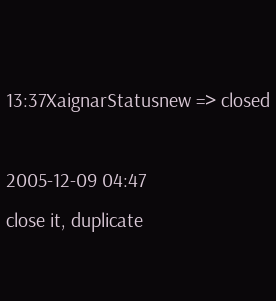13:37XaignarStatusnew => closed

2005-12-09 04:47
close it, duplicate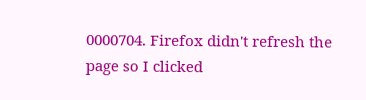0000704. Firefox didn't refresh the page so I clicked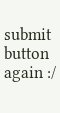submit button again :/